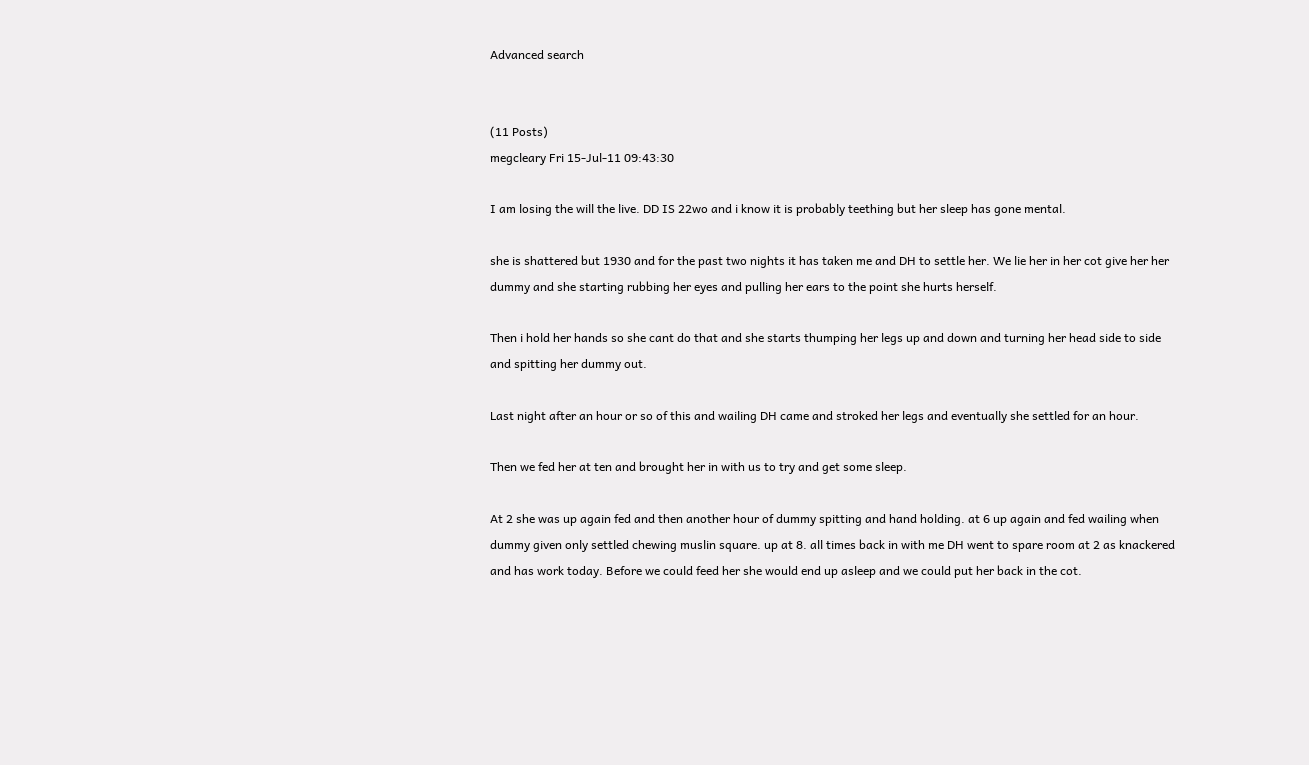Advanced search


(11 Posts)
megcleary Fri 15-Jul-11 09:43:30

I am losing the will the live. DD IS 22wo and i know it is probably teething but her sleep has gone mental.

she is shattered but 1930 and for the past two nights it has taken me and DH to settle her. We lie her in her cot give her her dummy and she starting rubbing her eyes and pulling her ears to the point she hurts herself.

Then i hold her hands so she cant do that and she starts thumping her legs up and down and turning her head side to side and spitting her dummy out.

Last night after an hour or so of this and wailing DH came and stroked her legs and eventually she settled for an hour.

Then we fed her at ten and brought her in with us to try and get some sleep.

At 2 she was up again fed and then another hour of dummy spitting and hand holding. at 6 up again and fed wailing when dummy given only settled chewing muslin square. up at 8. all times back in with me DH went to spare room at 2 as knackered and has work today. Before we could feed her she would end up asleep and we could put her back in the cot.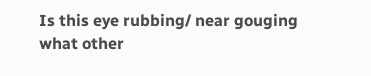Is this eye rubbing/ near gouging what other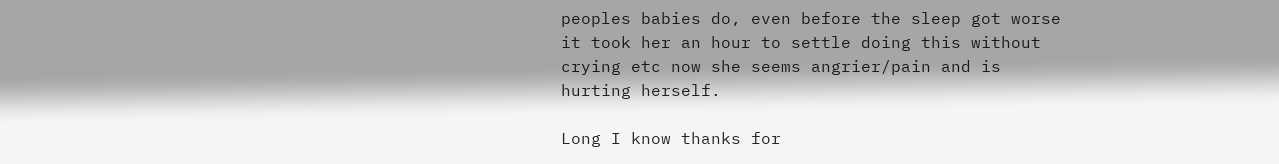peoples babies do, even before the sleep got worse it took her an hour to settle doing this without crying etc now she seems angrier/pain and is hurting herself.

Long I know thanks for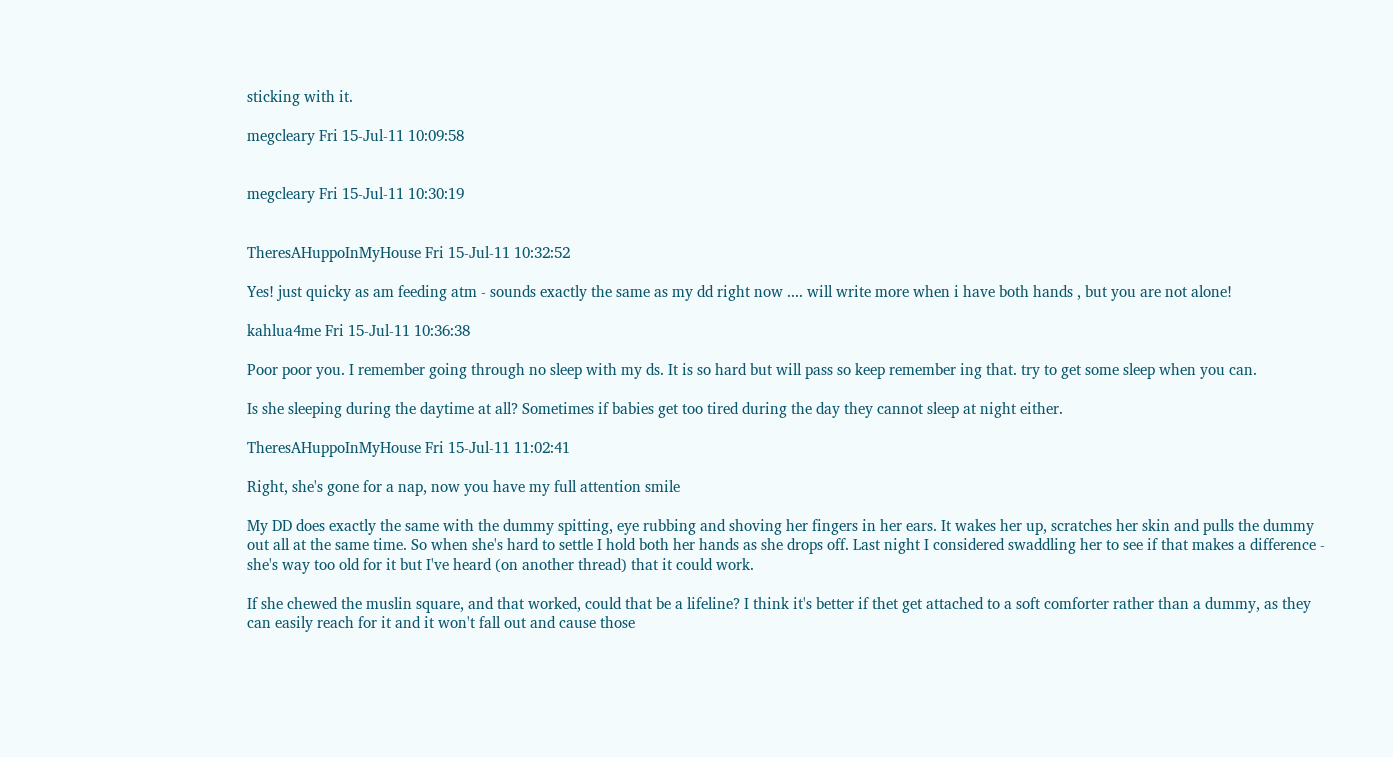sticking with it.

megcleary Fri 15-Jul-11 10:09:58


megcleary Fri 15-Jul-11 10:30:19


TheresAHuppoInMyHouse Fri 15-Jul-11 10:32:52

Yes! just quicky as am feeding atm - sounds exactly the same as my dd right now .... will write more when i have both hands , but you are not alone!

kahlua4me Fri 15-Jul-11 10:36:38

Poor poor you. I remember going through no sleep with my ds. It is so hard but will pass so keep remember ing that. try to get some sleep when you can.

Is she sleeping during the daytime at all? Sometimes if babies get too tired during the day they cannot sleep at night either.

TheresAHuppoInMyHouse Fri 15-Jul-11 11:02:41

Right, she's gone for a nap, now you have my full attention smile

My DD does exactly the same with the dummy spitting, eye rubbing and shoving her fingers in her ears. It wakes her up, scratches her skin and pulls the dummy out all at the same time. So when she's hard to settle I hold both her hands as she drops off. Last night I considered swaddling her to see if that makes a difference - she's way too old for it but I've heard (on another thread) that it could work.

If she chewed the muslin square, and that worked, could that be a lifeline? I think it's better if thet get attached to a soft comforter rather than a dummy, as they can easily reach for it and it won't fall out and cause those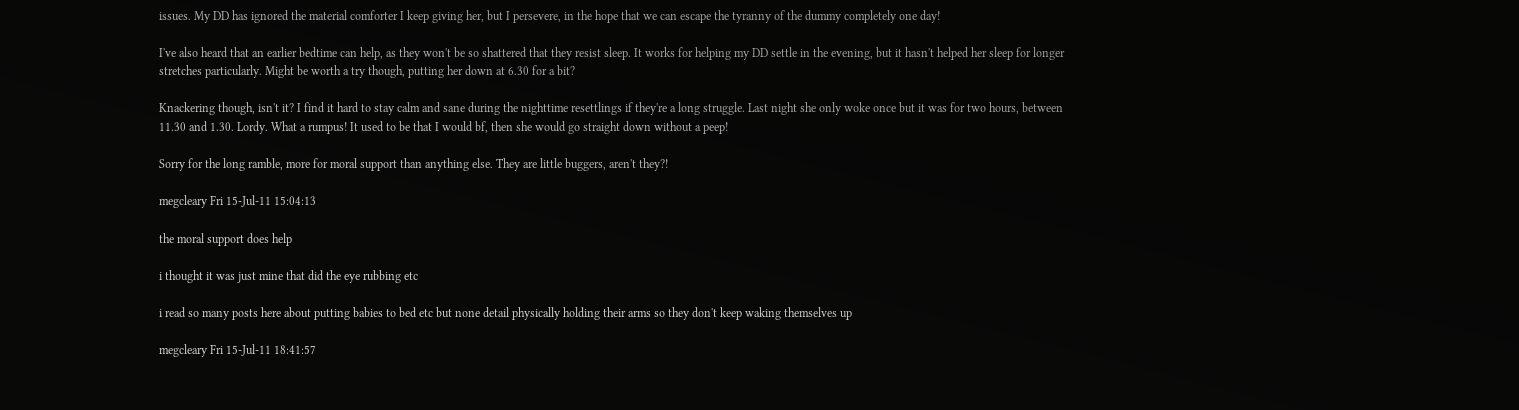issues. My DD has ignored the material comforter I keep giving her, but I persevere, in the hope that we can escape the tyranny of the dummy completely one day!

I've also heard that an earlier bedtime can help, as they won't be so shattered that they resist sleep. It works for helping my DD settle in the evening, but it hasn't helped her sleep for longer stretches particularly. Might be worth a try though, putting her down at 6.30 for a bit?

Knackering though, isn't it? I find it hard to stay calm and sane during the nighttime resettlings if they're a long struggle. Last night she only woke once but it was for two hours, between 11.30 and 1.30. Lordy. What a rumpus! It used to be that I would bf, then she would go straight down without a peep!

Sorry for the long ramble, more for moral support than anything else. They are little buggers, aren't they?!

megcleary Fri 15-Jul-11 15:04:13

the moral support does help

i thought it was just mine that did the eye rubbing etc

i read so many posts here about putting babies to bed etc but none detail physically holding their arms so they don't keep waking themselves up

megcleary Fri 15-Jul-11 18:41:57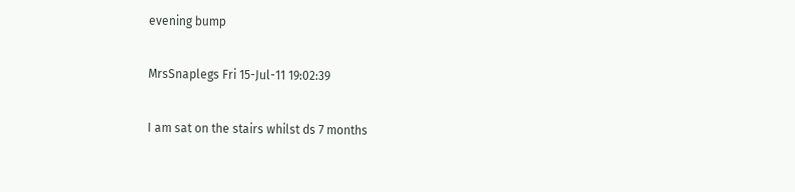evening bump

MrsSnaplegs Fri 15-Jul-11 19:02:39

I am sat on the stairs whilst ds 7 months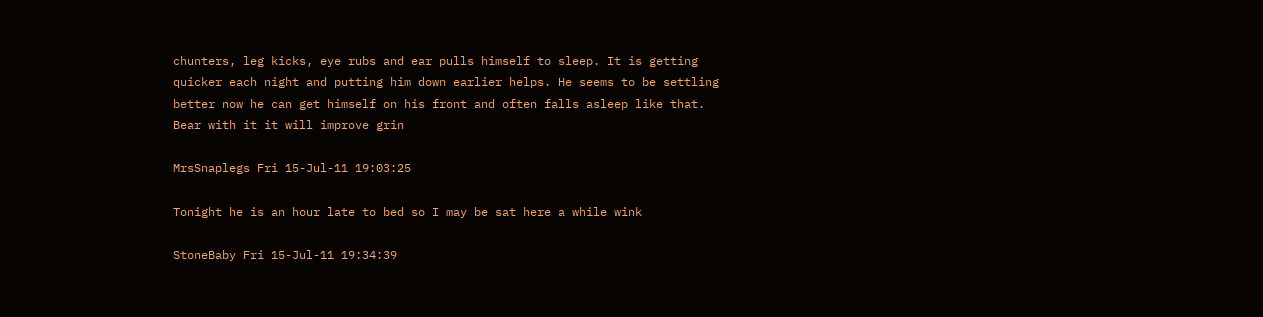chunters, leg kicks, eye rubs and ear pulls himself to sleep. It is getting quicker each night and putting him down earlier helps. He seems to be settling better now he can get himself on his front and often falls asleep like that. Bear with it it will improve grin

MrsSnaplegs Fri 15-Jul-11 19:03:25

Tonight he is an hour late to bed so I may be sat here a while wink

StoneBaby Fri 15-Jul-11 19:34:39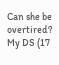Can she be overtired? My DS (17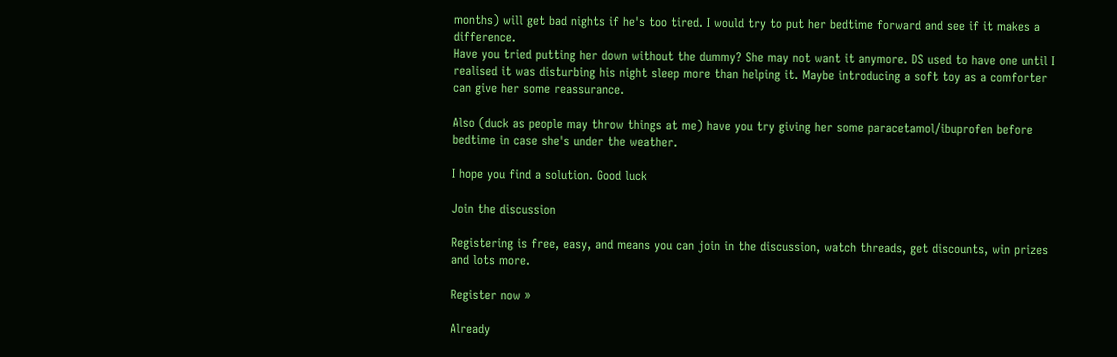months) will get bad nights if he's too tired. I would try to put her bedtime forward and see if it makes a difference.
Have you tried putting her down without the dummy? She may not want it anymore. DS used to have one until I realised it was disturbing his night sleep more than helping it. Maybe introducing a soft toy as a comforter can give her some reassurance.

Also (duck as people may throw things at me) have you try giving her some paracetamol/ibuprofen before bedtime in case she's under the weather.

I hope you find a solution. Good luck

Join the discussion

Registering is free, easy, and means you can join in the discussion, watch threads, get discounts, win prizes and lots more.

Register now »

Already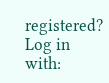registered? Log in with: